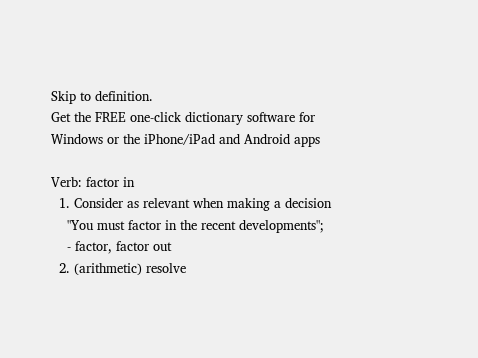Skip to definition.
Get the FREE one-click dictionary software for Windows or the iPhone/iPad and Android apps

Verb: factor in
  1. Consider as relevant when making a decision
    "You must factor in the recent developments";
    - factor, factor out
  2. (arithmetic) resolve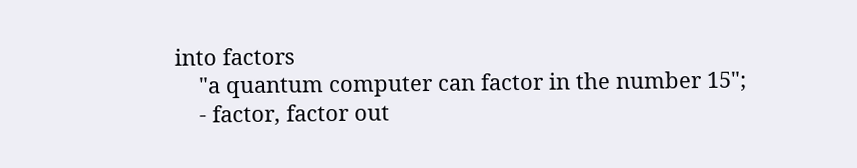into factors
    "a quantum computer can factor in the number 15";
    - factor, factor out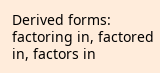Derived forms: factoring in, factored in, factors in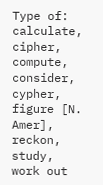Type of: calculate, cipher, compute, consider, cypher, figure [N. Amer], reckon, study, work out